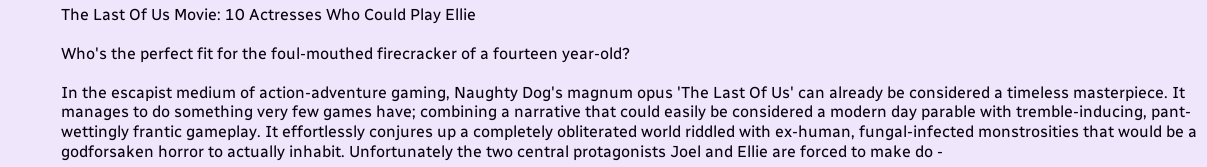The Last Of Us Movie: 10 Actresses Who Could Play Ellie

Who's the perfect fit for the foul-mouthed firecracker of a fourteen year-old?

In the escapist medium of action-adventure gaming, Naughty Dog's magnum opus 'The Last Of Us' can already be considered a timeless masterpiece. It manages to do something very few games have; combining a narrative that could easily be considered a modern day parable with tremble-inducing, pant-wettingly frantic gameplay. It effortlessly conjures up a completely obliterated world riddled with ex-human, fungal-infected monstrosities that would be a godforsaken horror to actually inhabit. Unfortunately the two central protagonists Joel and Ellie are forced to make do -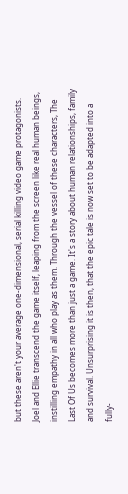but these aren't your average one-dimensional, serial killing video game protagonists. Joel and Ellie transcend the game itself, leaping from the screen like real human beings, instilling empathy in all who play as them. Through the vessel of these characters, The Last Of Us becomes more than just a game. It's a story about human relationships, family and survival. Unsurprising it is then, that the epic tale is now set to be adapted into a fully-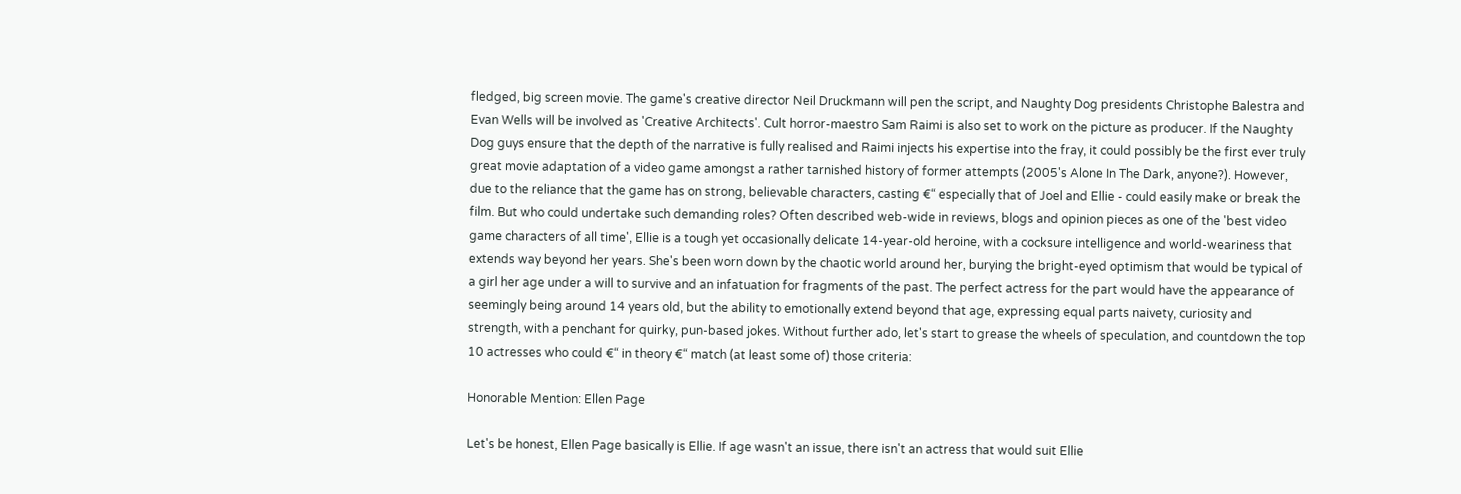fledged, big screen movie. The game's creative director Neil Druckmann will pen the script, and Naughty Dog presidents Christophe Balestra and Evan Wells will be involved as 'Creative Architects'. Cult horror-maestro Sam Raimi is also set to work on the picture as producer. If the Naughty Dog guys ensure that the depth of the narrative is fully realised and Raimi injects his expertise into the fray, it could possibly be the first ever truly great movie adaptation of a video game amongst a rather tarnished history of former attempts (2005's Alone In The Dark, anyone?). However, due to the reliance that the game has on strong, believable characters, casting €“ especially that of Joel and Ellie - could easily make or break the film. But who could undertake such demanding roles? Often described web-wide in reviews, blogs and opinion pieces as one of the 'best video game characters of all time', Ellie is a tough yet occasionally delicate 14-year-old heroine, with a cocksure intelligence and world-weariness that extends way beyond her years. She's been worn down by the chaotic world around her, burying the bright-eyed optimism that would be typical of a girl her age under a will to survive and an infatuation for fragments of the past. The perfect actress for the part would have the appearance of seemingly being around 14 years old, but the ability to emotionally extend beyond that age, expressing equal parts naivety, curiosity and strength, with a penchant for quirky, pun-based jokes. Without further ado, let's start to grease the wheels of speculation, and countdown the top 10 actresses who could €“ in theory €“ match (at least some of) those criteria:

Honorable Mention: Ellen Page

Let's be honest, Ellen Page basically is Ellie. If age wasn't an issue, there isn't an actress that would suit Ellie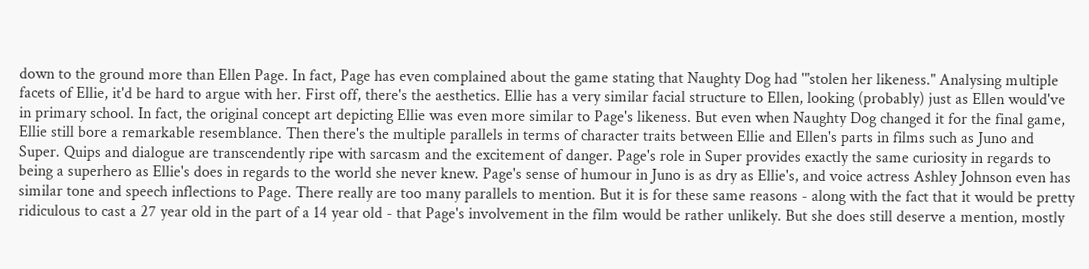down to the ground more than Ellen Page. In fact, Page has even complained about the game stating that Naughty Dog had '"stolen her likeness." Analysing multiple facets of Ellie, it'd be hard to argue with her. First off, there's the aesthetics. Ellie has a very similar facial structure to Ellen, looking (probably) just as Ellen would've in primary school. In fact, the original concept art depicting Ellie was even more similar to Page's likeness. But even when Naughty Dog changed it for the final game, Ellie still bore a remarkable resemblance. Then there's the multiple parallels in terms of character traits between Ellie and Ellen's parts in films such as Juno and Super. Quips and dialogue are transcendently ripe with sarcasm and the excitement of danger. Page's role in Super provides exactly the same curiosity in regards to being a superhero as Ellie's does in regards to the world she never knew. Page's sense of humour in Juno is as dry as Ellie's, and voice actress Ashley Johnson even has similar tone and speech inflections to Page. There really are too many parallels to mention. But it is for these same reasons - along with the fact that it would be pretty ridiculous to cast a 27 year old in the part of a 14 year old - that Page's involvement in the film would be rather unlikely. But she does still deserve a mention, mostly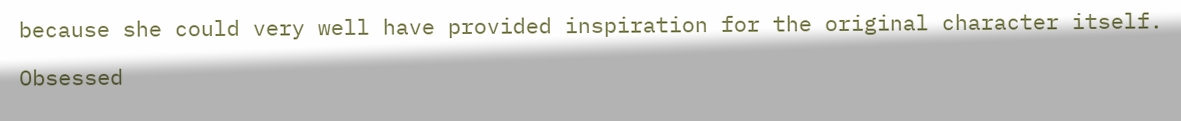because she could very well have provided inspiration for the original character itself.

Obsessed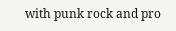with punk rock and pro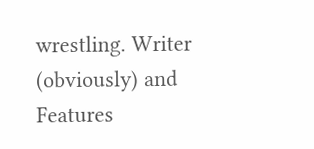wrestling. Writer (obviously) and Features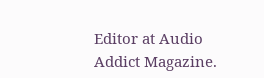Editor at Audio Addict Magazine.